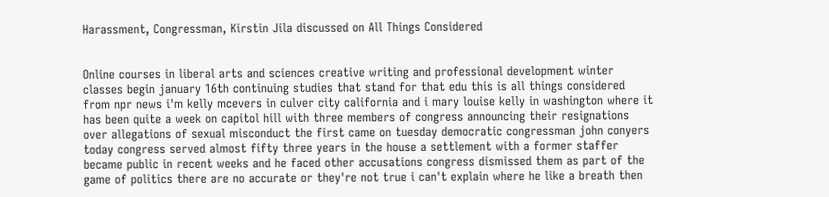Harassment, Congressman, Kirstin Jila discussed on All Things Considered


Online courses in liberal arts and sciences creative writing and professional development winter classes begin january 16th continuing studies that stand for that edu this is all things considered from npr news i'm kelly mcevers in culver city california and i mary louise kelly in washington where it has been quite a week on capitol hill with three members of congress announcing their resignations over allegations of sexual misconduct the first came on tuesday democratic congressman john conyers today congress served almost fifty three years in the house a settlement with a former staffer became public in recent weeks and he faced other accusations congress dismissed them as part of the game of politics there are no accurate or they're not true i can't explain where he like a breath then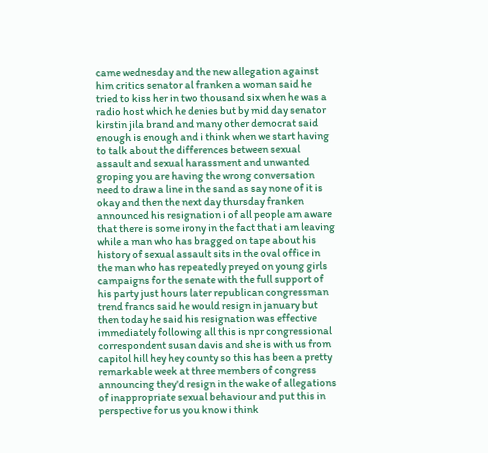came wednesday and the new allegation against him critics senator al franken a woman said he tried to kiss her in two thousand six when he was a radio host which he denies but by mid day senator kirstin jila brand and many other democrat said enough is enough and i think when we start having to talk about the differences between sexual assault and sexual harassment and unwanted groping you are having the wrong conversation need to draw a line in the sand as say none of it is okay and then the next day thursday franken announced his resignation i of all people am aware that there is some irony in the fact that i am leaving while a man who has bragged on tape about his history of sexual assault sits in the oval office in the man who has repeatedly preyed on young girls campaigns for the senate with the full support of his party just hours later republican congressman trend francs said he would resign in january but then today he said his resignation was effective immediately following all this is npr congressional correspondent susan davis and she is with us from capitol hill hey hey county so this has been a pretty remarkable week at three members of congress announcing they'd resign in the wake of allegations of inappropriate sexual behaviour and put this in perspective for us you know i think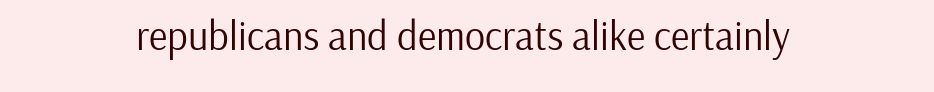republicans and democrats alike certainly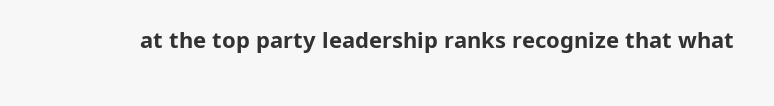at the top party leadership ranks recognize that what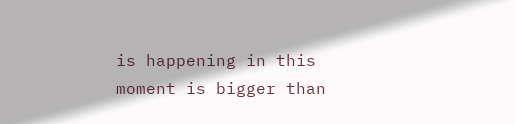is happening in this moment is bigger than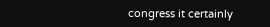congress it certainly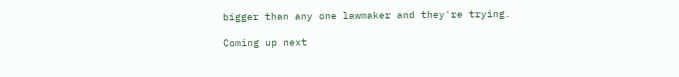bigger than any one lawmaker and they're trying.

Coming up next